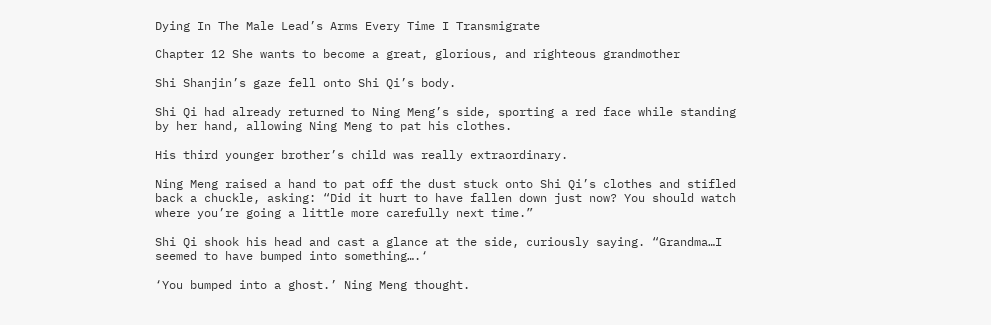Dying In The Male Lead’s Arms Every Time I Transmigrate

Chapter 12 She wants to become a great, glorious, and righteous grandmother

Shi Shanjin’s gaze fell onto Shi Qi’s body.

Shi Qi had already returned to Ning Meng’s side, sporting a red face while standing by her hand, allowing Ning Meng to pat his clothes.

His third younger brother’s child was really extraordinary.

Ning Meng raised a hand to pat off the dust stuck onto Shi Qi’s clothes and stifled back a chuckle, asking: “Did it hurt to have fallen down just now? You should watch where you’re going a little more carefully next time.”

Shi Qi shook his head and cast a glance at the side, curiously saying. “Grandma…I seemed to have bumped into something….‘

‘You bumped into a ghost.’ Ning Meng thought.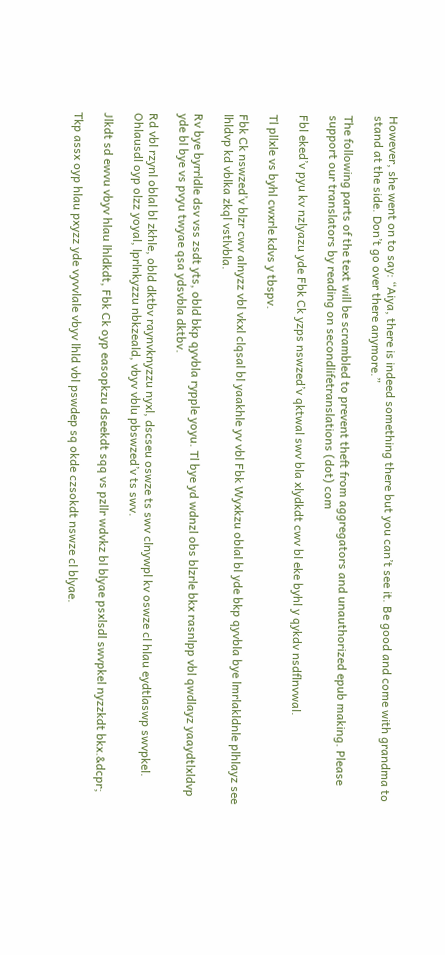However, she went on to say: “Aiya, there is indeed something there but you can’t see it. Be good and come with grandma to stand at the side. Don’t go over there anymore.”

The following parts of the text will be scrambled to prevent theft from aggregators and unauthorized epub making. Please support our translators by reading on secondlifetranslations (dot) com

Fbl eked’v pyu kv nzlyazu yde Fbk Ck yzps nswzed’v qktwal swv bla xlydkdt cwv bl eke byhl y qykdv nsdflnvwal.

Tl pllxle vs byhl cwxrle kdvs y tbspv.

Fbk Ck nswzed’v blzr cwv alnyzz vbl vkxl clqsal bl yaakhle yv vbl Fbk Wyxkzu oblal bl yde bkp qyvbla bye lmrlakldnle plhlayz see lhldvp kd vblka zkql vstlvbla.

Rv bye byrrldle dsv vss zsdt yts, obld bkp qyvbla rypple yoyu. Tl bye yd wdnzl obs blzrle bkx rasnlpp vbl qwdlayz yaaydtlxldvp yde bl bye vs pvyu twyae qsa ydsvbla dktbv.

Rd vbl rzynl oblal bl zkhle, obld dktbv raynvknyzzu nyxl, dscseu oswze ts swv clnywpl kv oswze cl hlau eydtlaswp swvpkel. Ohlausdl oyp olzz yoyal, lprlnkyzzu nbkzeald, vbyv vblu pbswzed’v ts swv.

Jlkdt sd ewvu vbyv hlau lhldkdt, Fbk Ck oyp easopkzu dseekdt sqq vs pzllr wdvkz bl blyae psxlsdl swvpkel nyzzkdt bkx.&dcpr;

Tkp assx oyp hlau pxyzz yde vyvvlale vbyv lhld vbl pswdep sq okde czsokdt nswze cl blyae.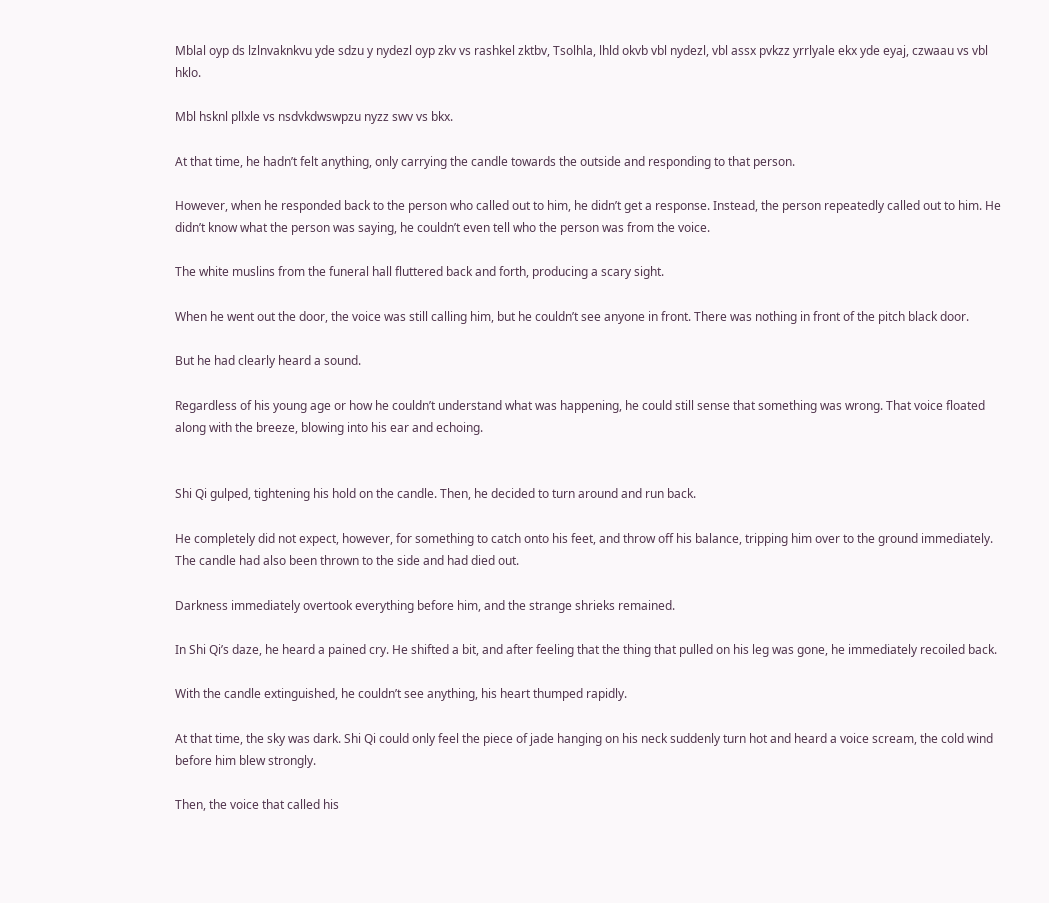Mblal oyp ds lzlnvaknkvu yde sdzu y nydezl oyp zkv vs rashkel zktbv, Tsolhla, lhld okvb vbl nydezl, vbl assx pvkzz yrrlyale ekx yde eyaj, czwaau vs vbl hklo.

Mbl hsknl pllxle vs nsdvkdwswpzu nyzz swv vs bkx.

At that time, he hadn’t felt anything, only carrying the candle towards the outside and responding to that person.

However, when he responded back to the person who called out to him, he didn’t get a response. Instead, the person repeatedly called out to him. He didn’t know what the person was saying, he couldn’t even tell who the person was from the voice.

The white muslins from the funeral hall fluttered back and forth, producing a scary sight.

When he went out the door, the voice was still calling him, but he couldn’t see anyone in front. There was nothing in front of the pitch black door.

But he had clearly heard a sound.

Regardless of his young age or how he couldn’t understand what was happening, he could still sense that something was wrong. That voice floated along with the breeze, blowing into his ear and echoing.


Shi Qi gulped, tightening his hold on the candle. Then, he decided to turn around and run back.

He completely did not expect, however, for something to catch onto his feet, and throw off his balance, tripping him over to the ground immediately. The candle had also been thrown to the side and had died out.

Darkness immediately overtook everything before him, and the strange shrieks remained.

In Shi Qi’s daze, he heard a pained cry. He shifted a bit, and after feeling that the thing that pulled on his leg was gone, he immediately recoiled back.

With the candle extinguished, he couldn’t see anything, his heart thumped rapidly.

At that time, the sky was dark. Shi Qi could only feel the piece of jade hanging on his neck suddenly turn hot and heard a voice scream, the cold wind before him blew strongly.

Then, the voice that called his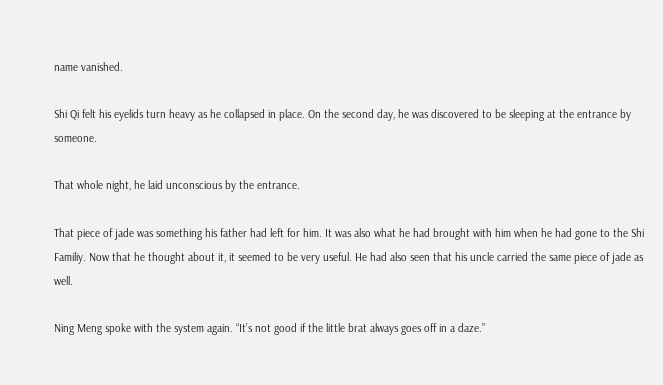name vanished.

Shi Qi felt his eyelids turn heavy as he collapsed in place. On the second day, he was discovered to be sleeping at the entrance by someone.

That whole night, he laid unconscious by the entrance.

That piece of jade was something his father had left for him. It was also what he had brought with him when he had gone to the Shi Familiy. Now that he thought about it, it seemed to be very useful. He had also seen that his uncle carried the same piece of jade as well.

Ning Meng spoke with the system again. “It’s not good if the little brat always goes off in a daze.”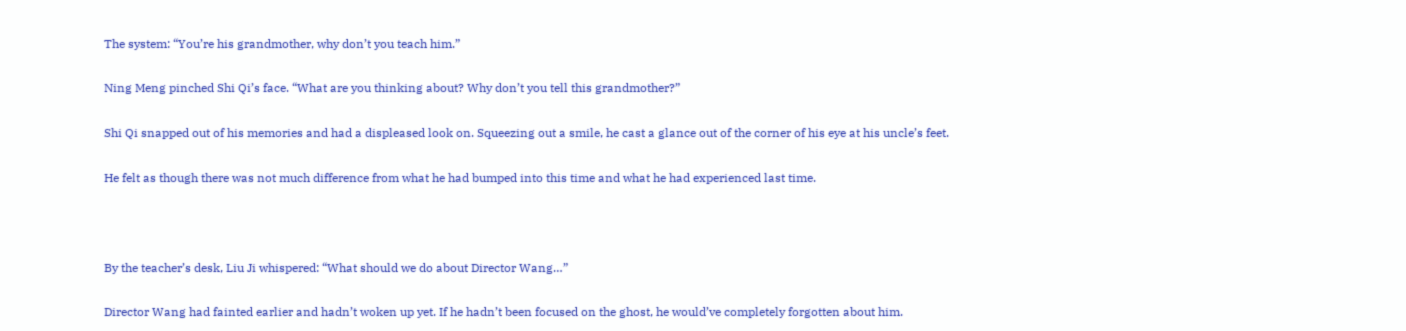The system: “You’re his grandmother, why don’t you teach him.”

Ning Meng pinched Shi Qi’s face. “What are you thinking about? Why don’t you tell this grandmother?”

Shi Qi snapped out of his memories and had a displeased look on. Squeezing out a smile, he cast a glance out of the corner of his eye at his uncle’s feet.

He felt as though there was not much difference from what he had bumped into this time and what he had experienced last time.



By the teacher’s desk, Liu Ji whispered: “What should we do about Director Wang…”

Director Wang had fainted earlier and hadn’t woken up yet. If he hadn’t been focused on the ghost, he would’ve completely forgotten about him.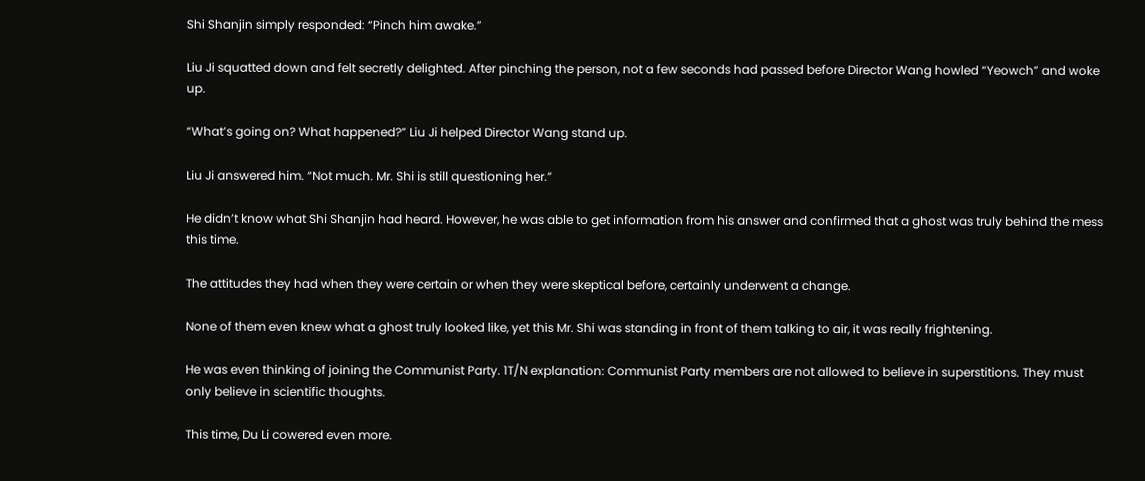Shi Shanjin simply responded: “Pinch him awake.”

Liu Ji squatted down and felt secretly delighted. After pinching the person, not a few seconds had passed before Director Wang howled “Yeowch” and woke up.

“What’s going on? What happened?” Liu Ji helped Director Wang stand up.

Liu Ji answered him. “Not much. Mr. Shi is still questioning her.”

He didn’t know what Shi Shanjin had heard. However, he was able to get information from his answer and confirmed that a ghost was truly behind the mess this time.

The attitudes they had when they were certain or when they were skeptical before, certainly underwent a change.

None of them even knew what a ghost truly looked like, yet this Mr. Shi was standing in front of them talking to air, it was really frightening.

He was even thinking of joining the Communist Party. 1T/N explanation: Communist Party members are not allowed to believe in superstitions. They must only believe in scientific thoughts.

This time, Du Li cowered even more.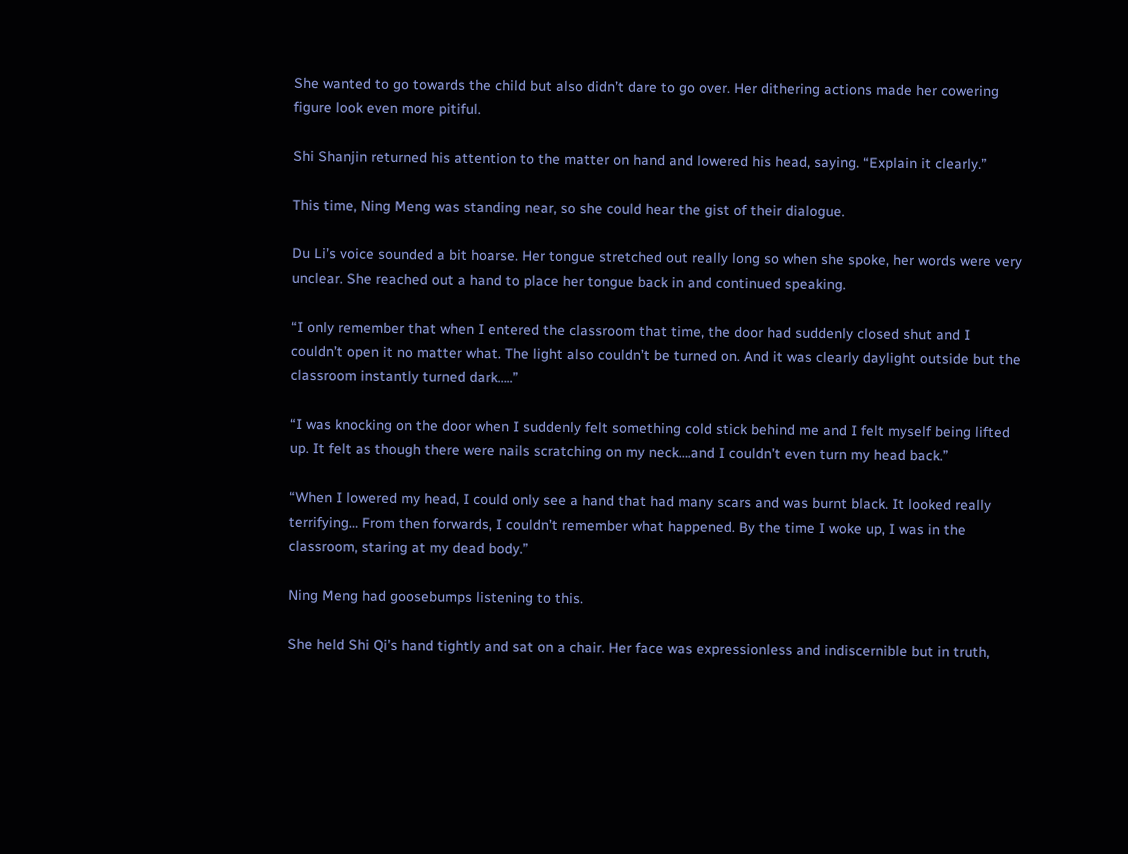She wanted to go towards the child but also didn’t dare to go over. Her dithering actions made her cowering figure look even more pitiful.

Shi Shanjin returned his attention to the matter on hand and lowered his head, saying. “Explain it clearly.”

This time, Ning Meng was standing near, so she could hear the gist of their dialogue.

Du Li’s voice sounded a bit hoarse. Her tongue stretched out really long so when she spoke, her words were very unclear. She reached out a hand to place her tongue back in and continued speaking.

“I only remember that when I entered the classroom that time, the door had suddenly closed shut and I couldn’t open it no matter what. The light also couldn’t be turned on. And it was clearly daylight outside but the classroom instantly turned dark…..”

“I was knocking on the door when I suddenly felt something cold stick behind me and I felt myself being lifted up. It felt as though there were nails scratching on my neck….and I couldn’t even turn my head back.”

“When I lowered my head, I could only see a hand that had many scars and was burnt black. It looked really terrifying… From then forwards, I couldn’t remember what happened. By the time I woke up, I was in the classroom, staring at my dead body.”

Ning Meng had goosebumps listening to this.

She held Shi Qi’s hand tightly and sat on a chair. Her face was expressionless and indiscernible but in truth,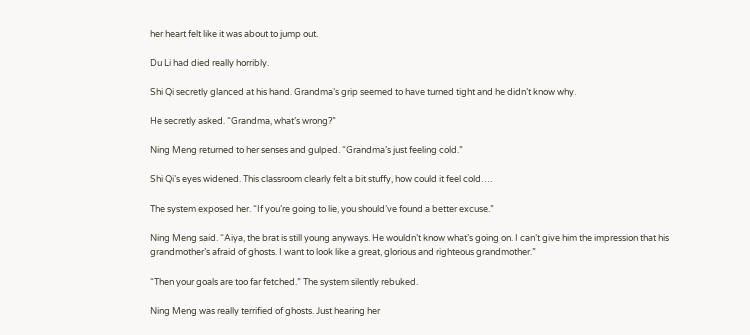her heart felt like it was about to jump out.

Du Li had died really horribly.

Shi Qi secretly glanced at his hand. Grandma’s grip seemed to have turned tight and he didn’t know why.

He secretly asked. “Grandma, what’s wrong?”

Ning Meng returned to her senses and gulped. “Grandma’s just feeling cold.”

Shi Qi’s eyes widened. This classroom clearly felt a bit stuffy, how could it feel cold….

The system exposed her. “If you’re going to lie, you should’ve found a better excuse.”

Ning Meng said. “Aiya, the brat is still young anyways. He wouldn’t know what’s going on. I can’t give him the impression that his grandmother’s afraid of ghosts. I want to look like a great, glorious and righteous grandmother.”

“Then your goals are too far fetched.” The system silently rebuked.

Ning Meng was really terrified of ghosts. Just hearing her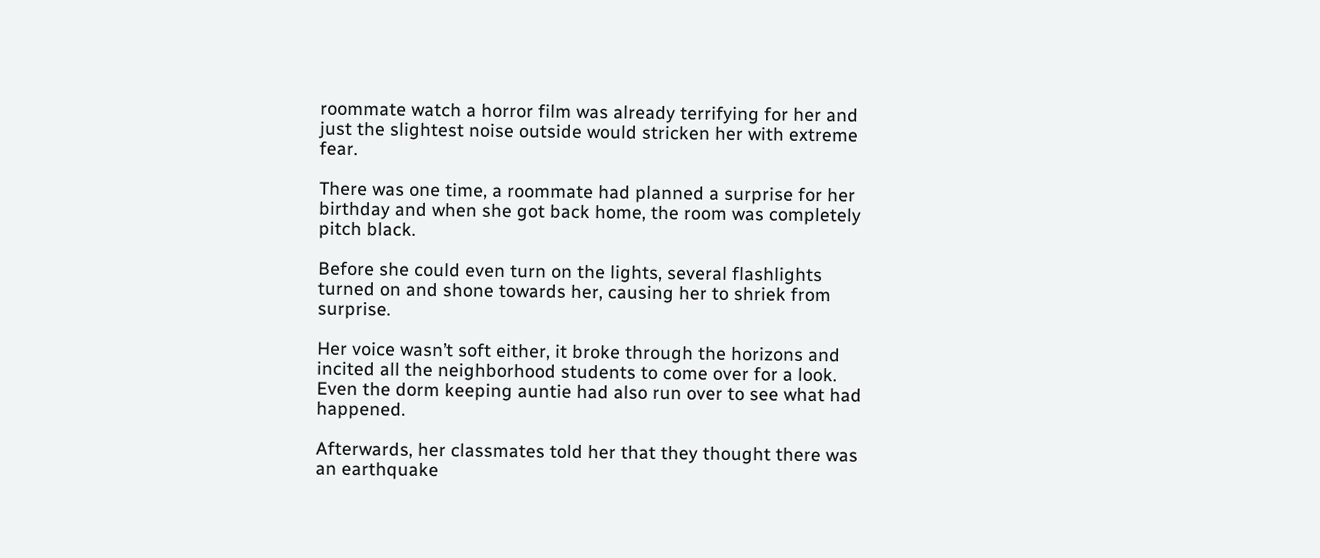roommate watch a horror film was already terrifying for her and just the slightest noise outside would stricken her with extreme fear.

There was one time, a roommate had planned a surprise for her birthday and when she got back home, the room was completely pitch black.

Before she could even turn on the lights, several flashlights turned on and shone towards her, causing her to shriek from surprise.

Her voice wasn’t soft either, it broke through the horizons and incited all the neighborhood students to come over for a look. Even the dorm keeping auntie had also run over to see what had happened.

Afterwards, her classmates told her that they thought there was an earthquake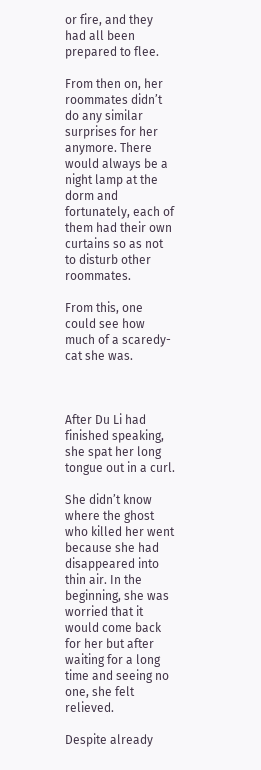or fire, and they had all been prepared to flee.

From then on, her roommates didn’t do any similar surprises for her anymore. There would always be a night lamp at the dorm and fortunately, each of them had their own curtains so as not to disturb other roommates.

From this, one could see how much of a scaredy-cat she was.



After Du Li had finished speaking, she spat her long tongue out in a curl.

She didn’t know where the ghost who killed her went because she had disappeared into thin air. In the beginning, she was worried that it would come back for her but after waiting for a long time and seeing no one, she felt relieved.

Despite already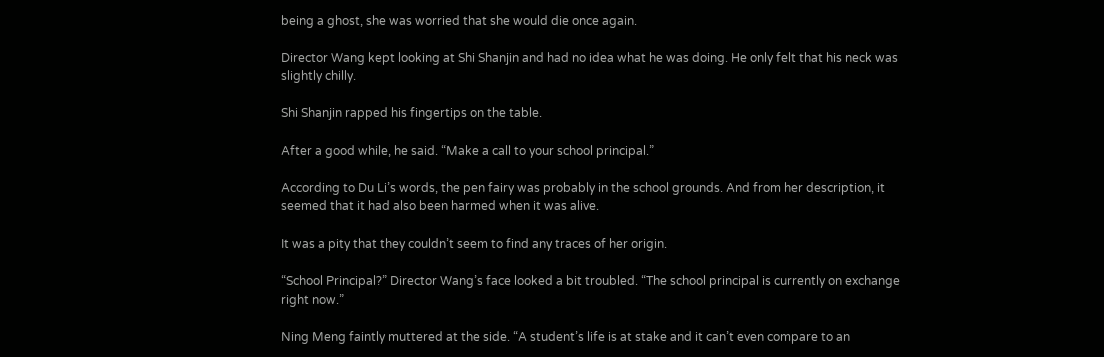being a ghost, she was worried that she would die once again.

Director Wang kept looking at Shi Shanjin and had no idea what he was doing. He only felt that his neck was slightly chilly.

Shi Shanjin rapped his fingertips on the table.

After a good while, he said. “Make a call to your school principal.”

According to Du Li’s words, the pen fairy was probably in the school grounds. And from her description, it seemed that it had also been harmed when it was alive.

It was a pity that they couldn’t seem to find any traces of her origin.

“School Principal?” Director Wang’s face looked a bit troubled. “The school principal is currently on exchange right now.”

Ning Meng faintly muttered at the side. “A student’s life is at stake and it can’t even compare to an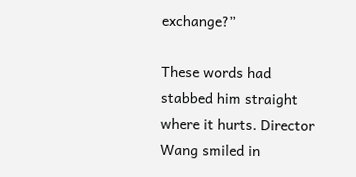exchange?”

These words had stabbed him straight where it hurts. Director Wang smiled in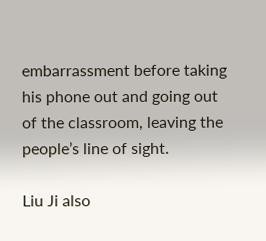embarrassment before taking his phone out and going out of the classroom, leaving the people’s line of sight.

Liu Ji also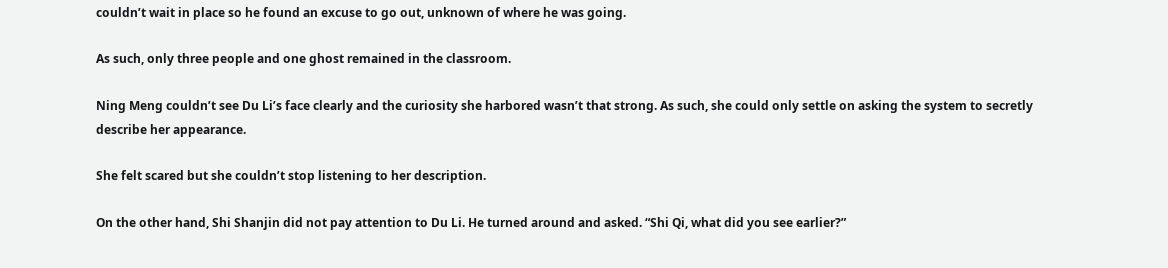couldn’t wait in place so he found an excuse to go out, unknown of where he was going.

As such, only three people and one ghost remained in the classroom.

Ning Meng couldn’t see Du Li’s face clearly and the curiosity she harbored wasn’t that strong. As such, she could only settle on asking the system to secretly describe her appearance.

She felt scared but she couldn’t stop listening to her description.

On the other hand, Shi Shanjin did not pay attention to Du Li. He turned around and asked. “Shi Qi, what did you see earlier?”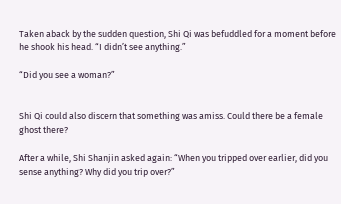Taken aback by the sudden question, Shi Qi was befuddled for a moment before he shook his head. “I didn’t see anything.”

“Did you see a woman?”


Shi Qi could also discern that something was amiss. Could there be a female ghost there?

After a while, Shi Shanjin asked again: “When you tripped over earlier, did you sense anything? Why did you trip over?”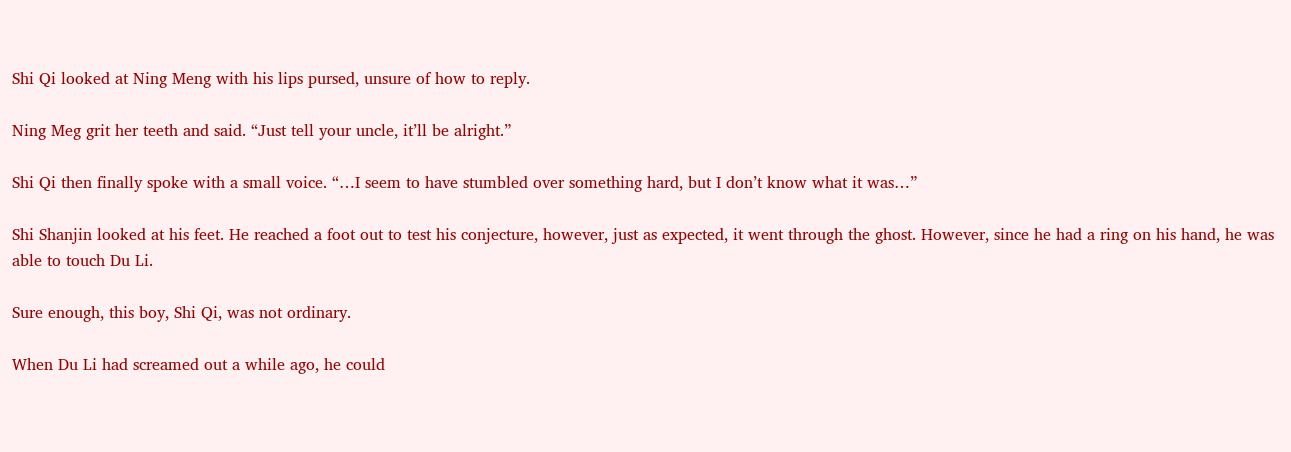Shi Qi looked at Ning Meng with his lips pursed, unsure of how to reply.

Ning Meg grit her teeth and said. “Just tell your uncle, it’ll be alright.”

Shi Qi then finally spoke with a small voice. “…I seem to have stumbled over something hard, but I don’t know what it was…”

Shi Shanjin looked at his feet. He reached a foot out to test his conjecture, however, just as expected, it went through the ghost. However, since he had a ring on his hand, he was able to touch Du Li.

Sure enough, this boy, Shi Qi, was not ordinary.

When Du Li had screamed out a while ago, he could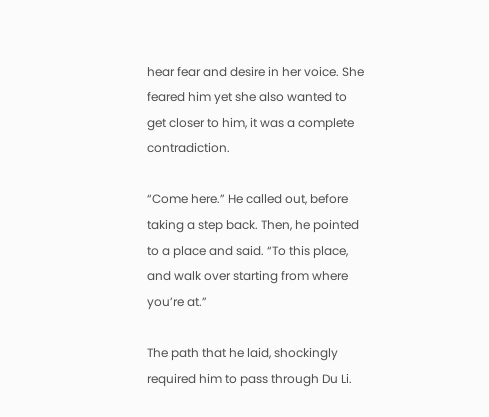hear fear and desire in her voice. She feared him yet she also wanted to get closer to him, it was a complete contradiction.

“Come here.” He called out, before taking a step back. Then, he pointed to a place and said. “To this place, and walk over starting from where you’re at.”

The path that he laid, shockingly required him to pass through Du Li.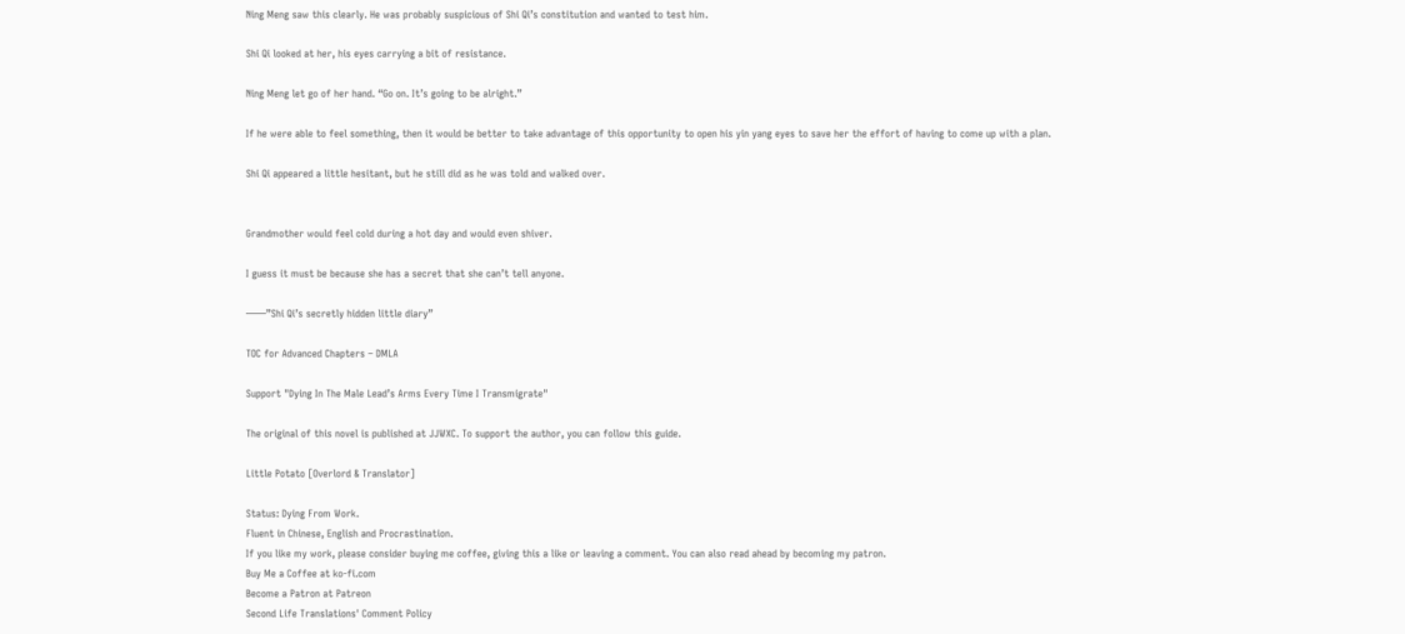Ning Meng saw this clearly. He was probably suspicious of Shi Qi’s constitution and wanted to test him.

Shi Qi looked at her, his eyes carrying a bit of resistance.

Ning Meng let go of her hand. “Go on. It’s going to be alright.”

If he were able to feel something, then it would be better to take advantage of this opportunity to open his yin yang eyes to save her the effort of having to come up with a plan.

Shi Qi appeared a little hesitant, but he still did as he was told and walked over.


Grandmother would feel cold during a hot day and would even shiver.

I guess it must be because she has a secret that she can’t tell anyone.

——”Shi Qi’s secretly hidden little diary”

TOC for Advanced Chapters – DMLA

Support "Dying In The Male Lead’s Arms Every Time I Transmigrate"

The original of this novel is published at JJWXC. To support the author, you can follow this guide.

Little Potato [Overlord & Translator]

Status: Dying From Work.
Fluent in Chinese, English and Procrastination.
If you like my work, please consider buying me coffee, giving this a like or leaving a comment. You can also read ahead by becoming my patron.
Buy Me a Coffee at ko-fi.com
Become a Patron at Patreon
Second Life Translations' Comment Policy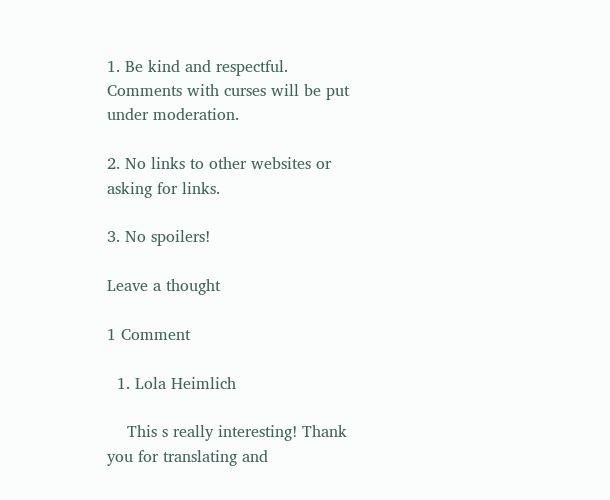1. Be kind and respectful. Comments with curses will be put under moderation.

2. No links to other websites or asking for links.

3. No spoilers!

Leave a thought

1 Comment

  1. Lola Heimlich

    This s really interesting! Thank you for translating and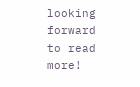looking forward to read more!